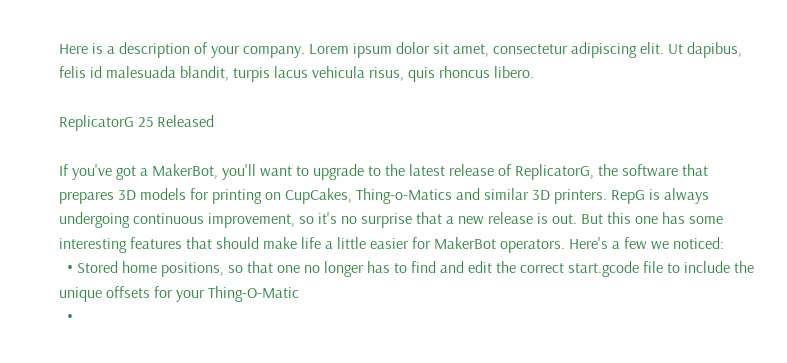Here is a description of your company. Lorem ipsum dolor sit amet, consectetur adipiscing elit. Ut dapibus, felis id malesuada blandit, turpis lacus vehicula risus, quis rhoncus libero.

ReplicatorG 25 Released

If you've got a MakerBot, you'll want to upgrade to the latest release of ReplicatorG, the software that prepares 3D models for printing on CupCakes, Thing-o-Matics and similar 3D printers. RepG is always undergoing continuous improvement, so it's no surprise that a new release is out. But this one has some interesting features that should make life a little easier for MakerBot operators. Here's a few we noticed:
  • Stored home positions, so that one no longer has to find and edit the correct start.gcode file to include the unique offsets for your Thing-O-Matic
  •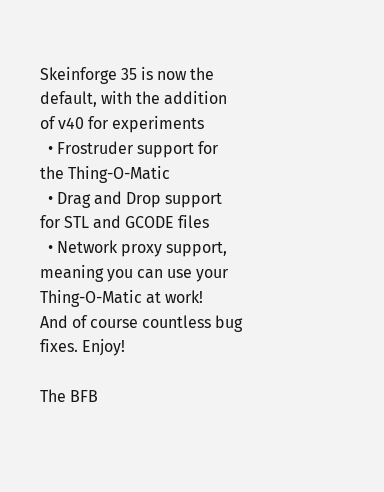Skeinforge 35 is now the default, with the addition of v40 for experiments
  • Frostruder support for the Thing-O-Matic
  • Drag and Drop support for STL and GCODE files
  • Network proxy support, meaning you can use your Thing-O-Matic at work!
And of course countless bug fixes. Enjoy!

The BFB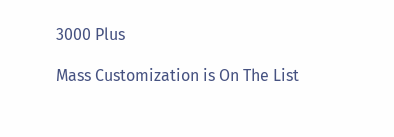3000 Plus

Mass Customization is On The List